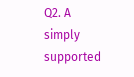Q2. A simply supported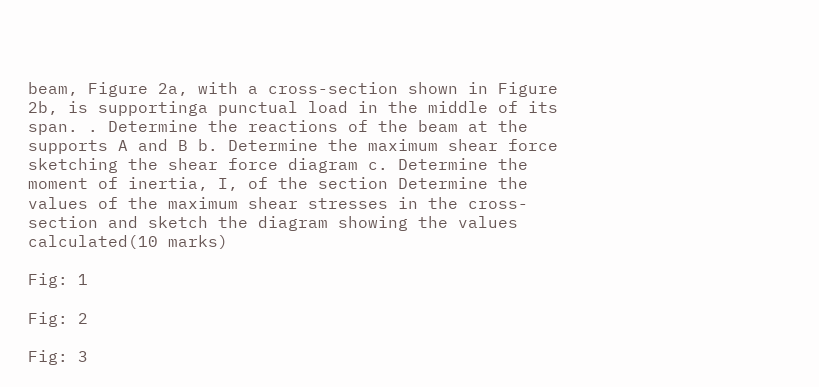beam, Figure 2a, with a cross-section shown in Figure 2b, is supportinga punctual load in the middle of its span. . Determine the reactions of the beam at the supports A and B b. Determine the maximum shear force sketching the shear force diagram c. Determine the moment of inertia, I, of the section Determine the values of the maximum shear stresses in the cross-section and sketch the diagram showing the values calculated(10 marks)

Fig: 1

Fig: 2

Fig: 3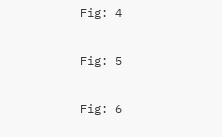Fig: 4

Fig: 5

Fig: 6